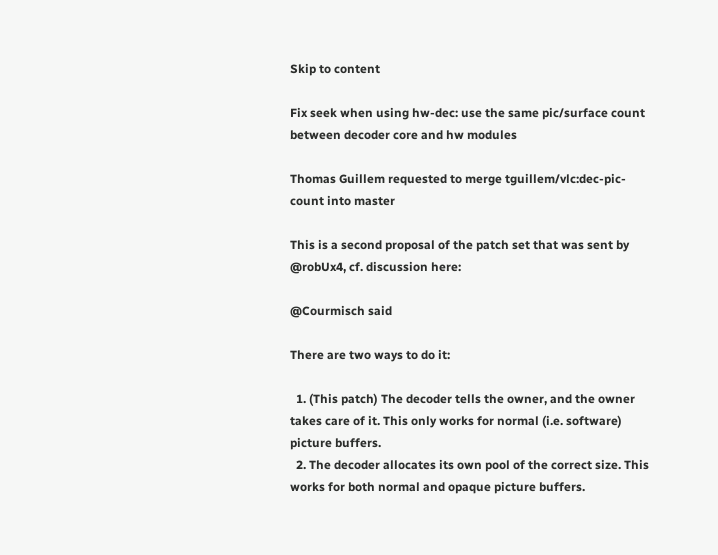Skip to content

Fix seek when using hw-dec: use the same pic/surface count between decoder core and hw modules

Thomas Guillem requested to merge tguillem/vlc:dec-pic-count into master

This is a second proposal of the patch set that was sent by @robUx4, cf. discussion here:

@Courmisch said

There are two ways to do it:

  1. (This patch) The decoder tells the owner, and the owner takes care of it. This only works for normal (i.e. software) picture buffers.
  2. The decoder allocates its own pool of the correct size. This works for both normal and opaque picture buffers.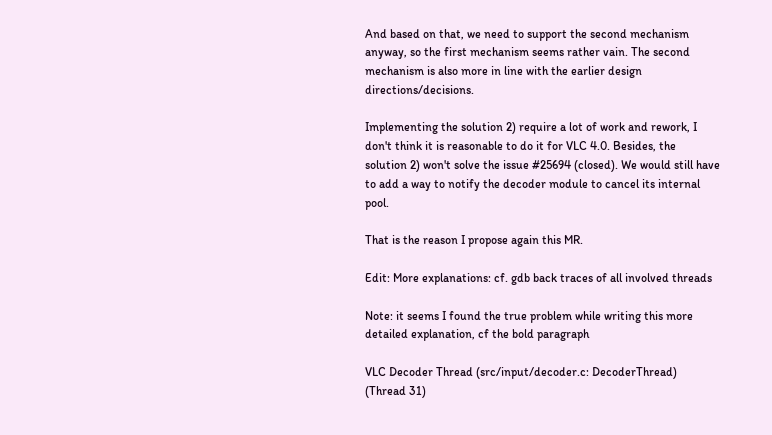And based on that, we need to support the second mechanism anyway, so the first mechanism seems rather vain. The second mechanism is also more in line with the earlier design directions/decisions.

Implementing the solution 2) require a lot of work and rework, I don't think it is reasonable to do it for VLC 4.0. Besides, the solution 2) won't solve the issue #25694 (closed). We would still have to add a way to notify the decoder module to cancel its internal pool.

That is the reason I propose again this MR.

Edit: More explanations: cf. gdb back traces of all involved threads

Note: it seems I found the true problem while writing this more detailed explanation, cf the bold paragraph

VLC Decoder Thread (src/input/decoder.c: DecoderThread) (Thread 31)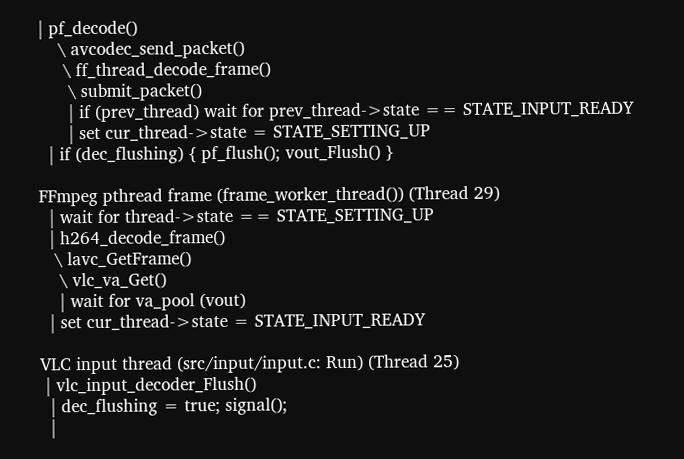| pf_decode()
    \ avcodec_send_packet()
     \ ff_thread_decode_frame()
      \ submit_packet()
      | if (prev_thread) wait for prev_thread->state == STATE_INPUT_READY
      | set cur_thread->state = STATE_SETTING_UP
  | if (dec_flushing) { pf_flush(); vout_Flush() }

FFmpeg pthread frame (frame_worker_thread()) (Thread 29)
  | wait for thread->state == STATE_SETTING_UP
  | h264_decode_frame()
   \ lavc_GetFrame()
    \ vlc_va_Get()
    | wait for va_pool (vout)
  | set cur_thread->state = STATE_INPUT_READY

VLC input thread (src/input/input.c: Run) (Thread 25)
 | vlc_input_decoder_Flush()
  | dec_flushing = true; signal();
  |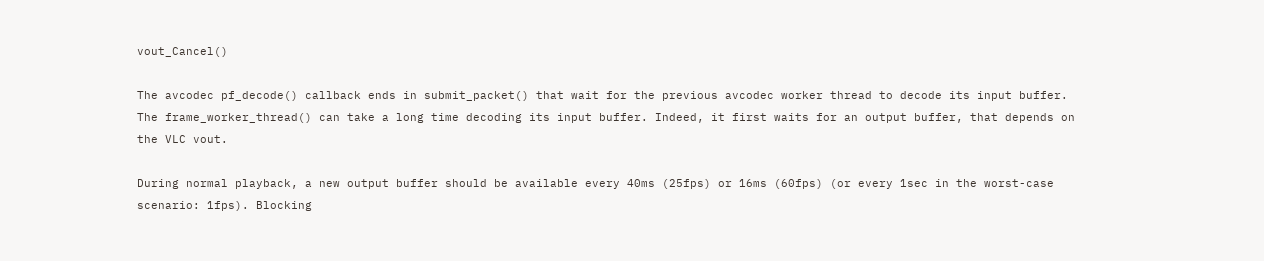vout_Cancel()

The avcodec pf_decode() callback ends in submit_packet() that wait for the previous avcodec worker thread to decode its input buffer. The frame_worker_thread() can take a long time decoding its input buffer. Indeed, it first waits for an output buffer, that depends on the VLC vout.

During normal playback, a new output buffer should be available every 40ms (25fps) or 16ms (60fps) (or every 1sec in the worst-case scenario: 1fps). Blocking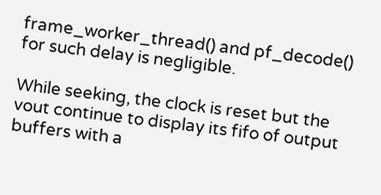frame_worker_thread() and pf_decode() for such delay is negligible.

While seeking, the clock is reset but the vout continue to display its fifo of output buffers with a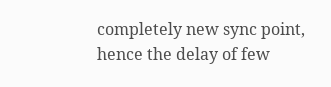completely new sync point, hence the delay of few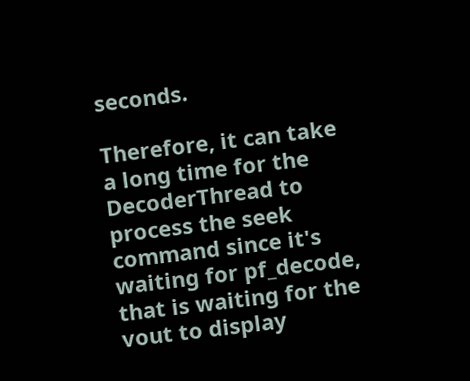seconds.

Therefore, it can take a long time for the DecoderThread to process the seek command since it's waiting for pf_decode, that is waiting for the vout to display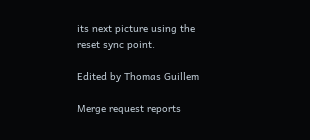its next picture using the reset sync point.

Edited by Thomas Guillem

Merge request reports